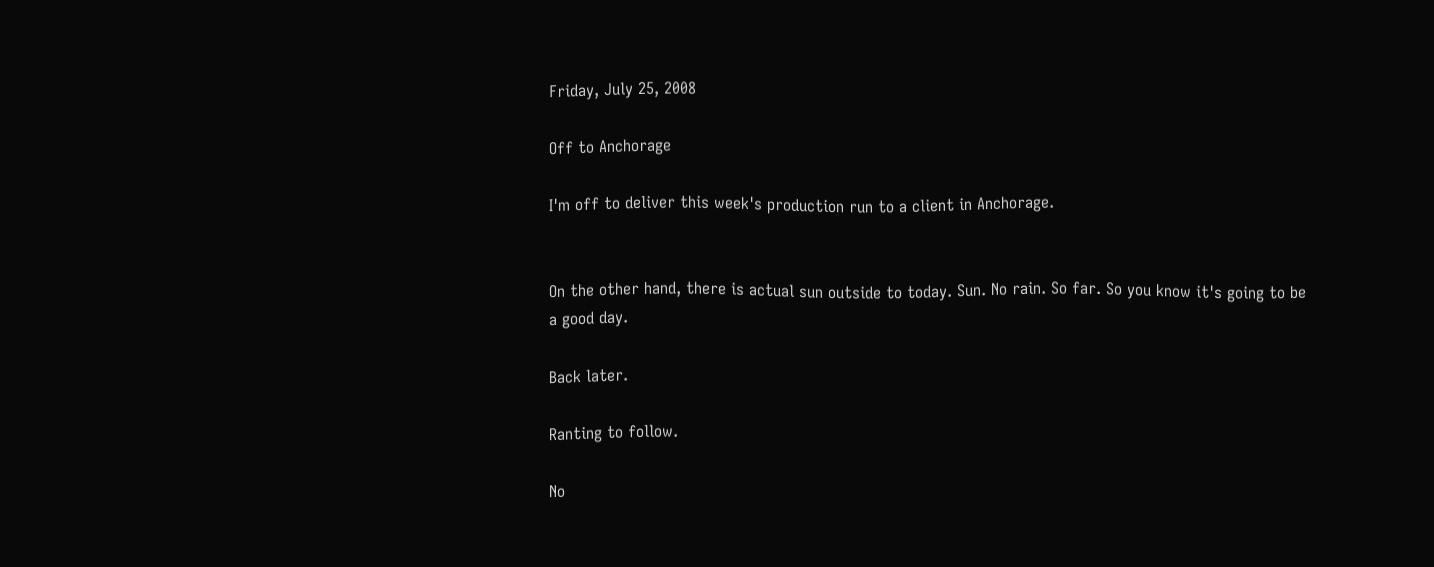Friday, July 25, 2008

Off to Anchorage

I'm off to deliver this week's production run to a client in Anchorage.


On the other hand, there is actual sun outside to today. Sun. No rain. So far. So you know it's going to be a good day.

Back later.

Ranting to follow.

No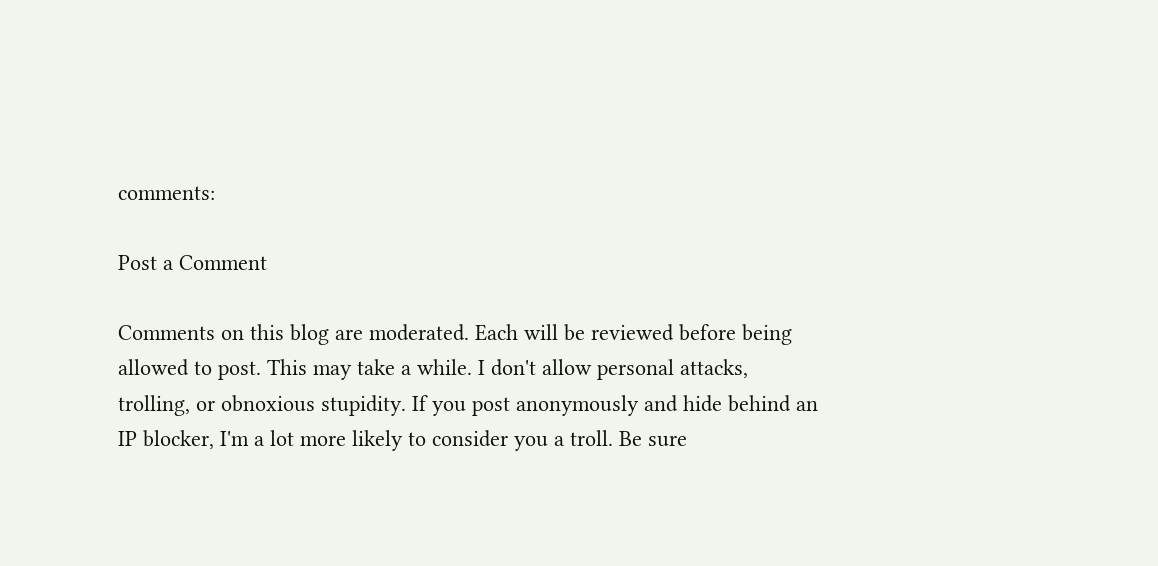comments:

Post a Comment

Comments on this blog are moderated. Each will be reviewed before being allowed to post. This may take a while. I don't allow personal attacks, trolling, or obnoxious stupidity. If you post anonymously and hide behind an IP blocker, I'm a lot more likely to consider you a troll. Be sure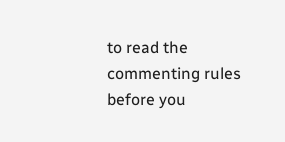to read the commenting rules before you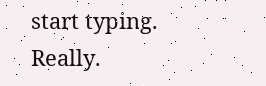start typing. Really.